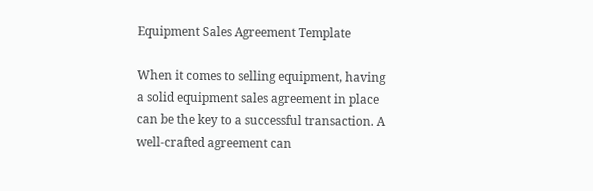Equipment Sales Agreement Template

When it comes to selling equipment, having a solid equipment sales agreement in place can be the key to a successful transaction. A well-crafted agreement can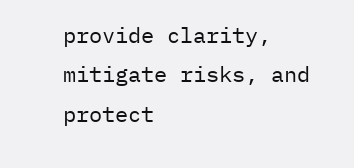provide clarity, mitigate risks, and protect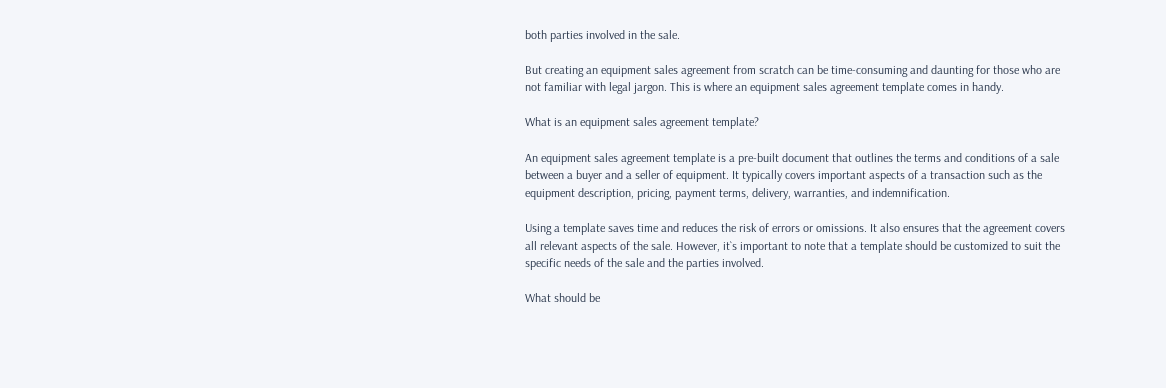both parties involved in the sale.

But creating an equipment sales agreement from scratch can be time-consuming and daunting for those who are not familiar with legal jargon. This is where an equipment sales agreement template comes in handy.

What is an equipment sales agreement template?

An equipment sales agreement template is a pre-built document that outlines the terms and conditions of a sale between a buyer and a seller of equipment. It typically covers important aspects of a transaction such as the equipment description, pricing, payment terms, delivery, warranties, and indemnification.

Using a template saves time and reduces the risk of errors or omissions. It also ensures that the agreement covers all relevant aspects of the sale. However, it`s important to note that a template should be customized to suit the specific needs of the sale and the parties involved.

What should be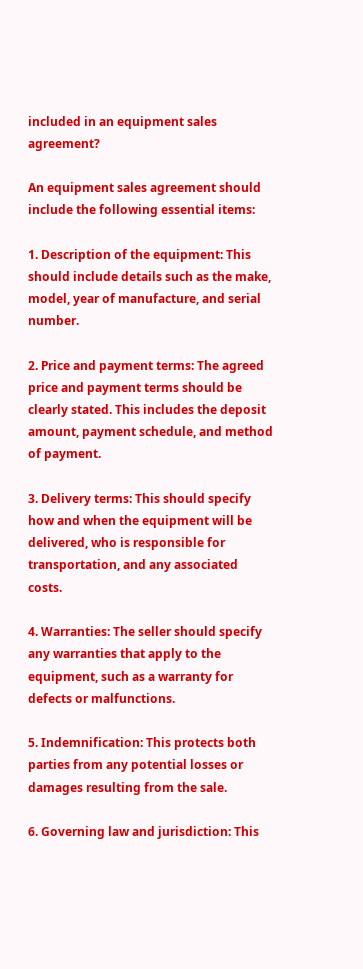included in an equipment sales agreement?

An equipment sales agreement should include the following essential items:

1. Description of the equipment: This should include details such as the make, model, year of manufacture, and serial number.

2. Price and payment terms: The agreed price and payment terms should be clearly stated. This includes the deposit amount, payment schedule, and method of payment.

3. Delivery terms: This should specify how and when the equipment will be delivered, who is responsible for transportation, and any associated costs.

4. Warranties: The seller should specify any warranties that apply to the equipment, such as a warranty for defects or malfunctions.

5. Indemnification: This protects both parties from any potential losses or damages resulting from the sale.

6. Governing law and jurisdiction: This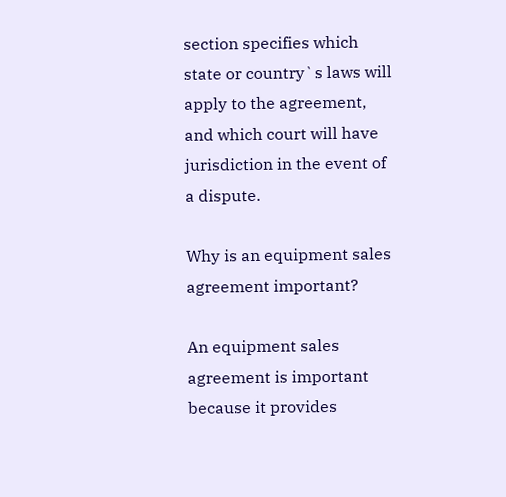section specifies which state or country`s laws will apply to the agreement, and which court will have jurisdiction in the event of a dispute.

Why is an equipment sales agreement important?

An equipment sales agreement is important because it provides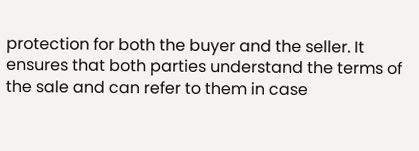protection for both the buyer and the seller. It ensures that both parties understand the terms of the sale and can refer to them in case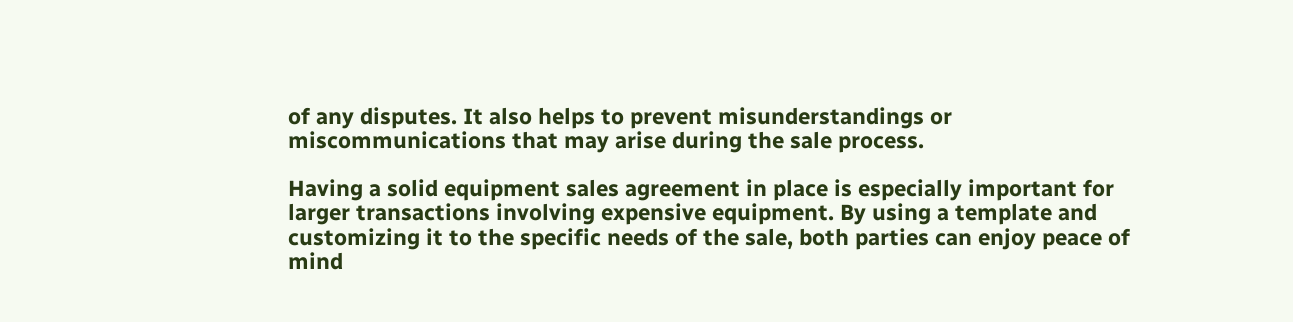of any disputes. It also helps to prevent misunderstandings or miscommunications that may arise during the sale process.

Having a solid equipment sales agreement in place is especially important for larger transactions involving expensive equipment. By using a template and customizing it to the specific needs of the sale, both parties can enjoy peace of mind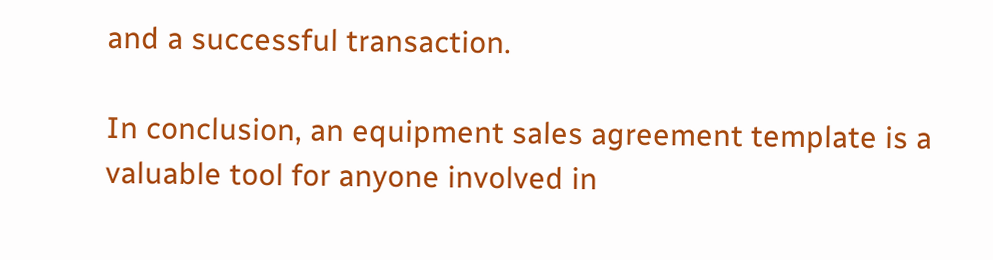and a successful transaction.

In conclusion, an equipment sales agreement template is a valuable tool for anyone involved in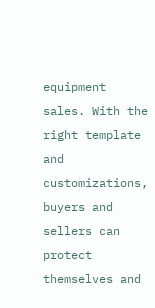equipment sales. With the right template and customizations, buyers and sellers can protect themselves and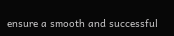ensure a smooth and successful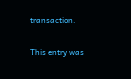transaction.

This entry was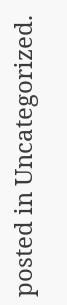posted in Uncategorized.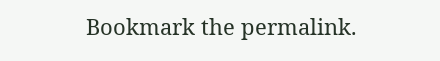Bookmark the permalink.